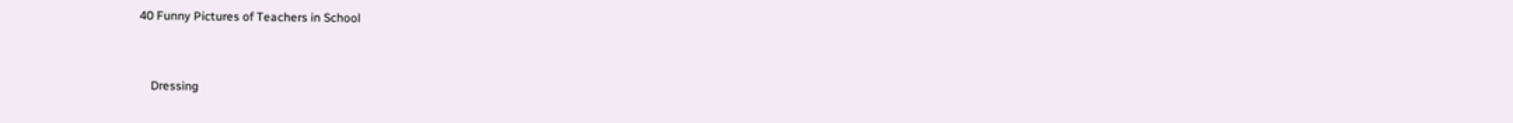40 Funny Pictures of Teachers in School


    Dressing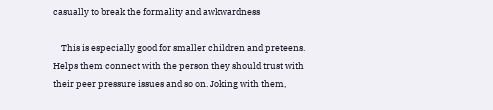casually to break the formality and awkwardness

    This is especially good for smaller children and preteens. Helps them connect with the person they should trust with their peer pressure issues and so on. Joking with them,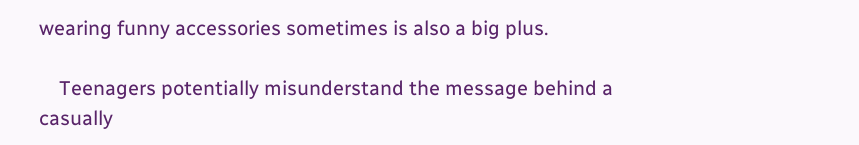wearing funny accessories sometimes is also a big plus.

    Teenagers potentially misunderstand the message behind a casually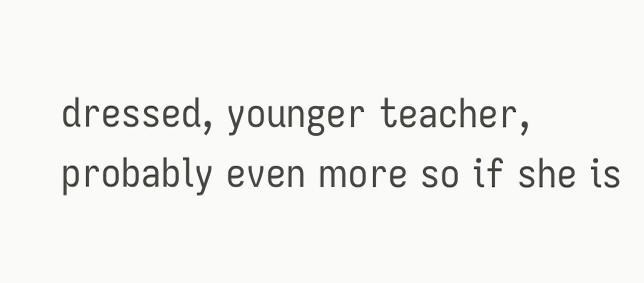dressed, younger teacher, probably even more so if she is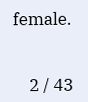female.


    2 / 43